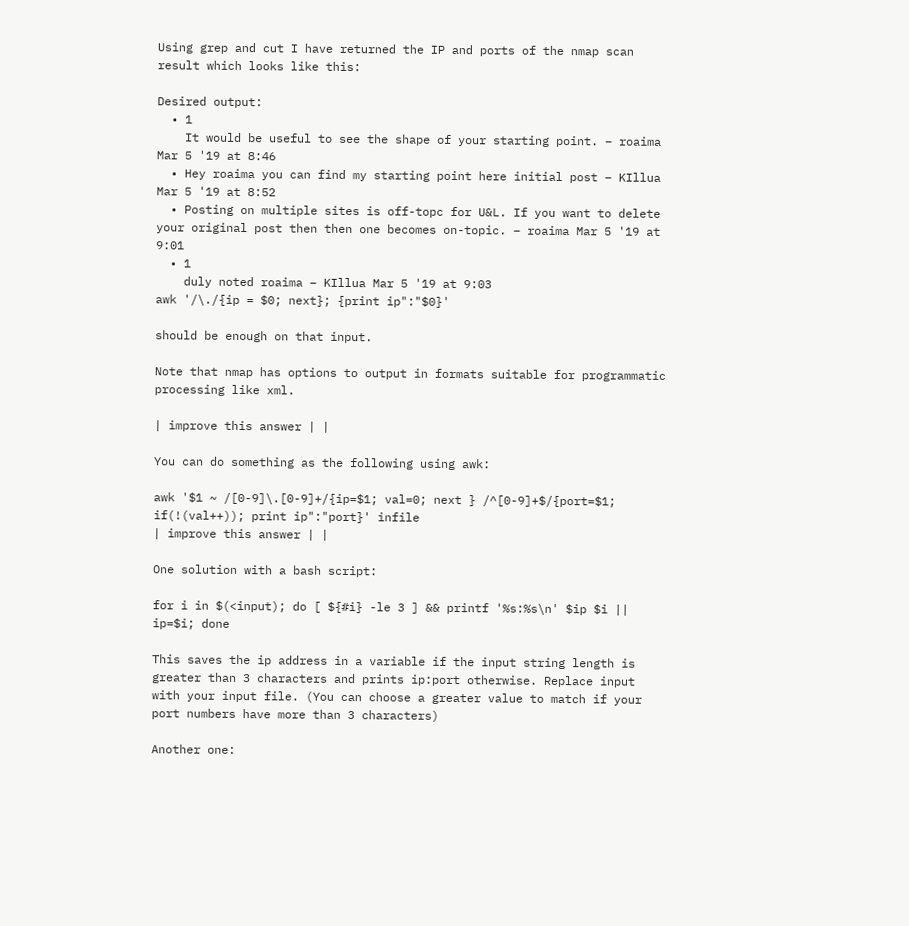Using grep and cut I have returned the IP and ports of the nmap scan result which looks like this:

Desired output:
  • 1
    It would be useful to see the shape of your starting point. – roaima Mar 5 '19 at 8:46
  • Hey roaima you can find my starting point here initial post – KIllua Mar 5 '19 at 8:52
  • Posting on multiple sites is off-topc for U&L. If you want to delete your original post then then one becomes on-topic. – roaima Mar 5 '19 at 9:01
  • 1
    duly noted roaima – KIllua Mar 5 '19 at 9:03
awk '/\./{ip = $0; next}; {print ip":"$0}'

should be enough on that input.

Note that nmap has options to output in formats suitable for programmatic processing like xml.

| improve this answer | |

You can do something as the following using awk:

awk '$1 ~ /[0-9]\.[0-9]+/{ip=$1; val=0; next } /^[0-9]+$/{port=$1; if(!(val++)); print ip":"port}' infile
| improve this answer | |

One solution with a bash script:

for i in $(<input); do [ ${#i} -le 3 ] && printf '%s:%s\n' $ip $i || ip=$i; done

This saves the ip address in a variable if the input string length is greater than 3 characters and prints ip:port otherwise. Replace input with your input file. (You can choose a greater value to match if your port numbers have more than 3 characters)

Another one: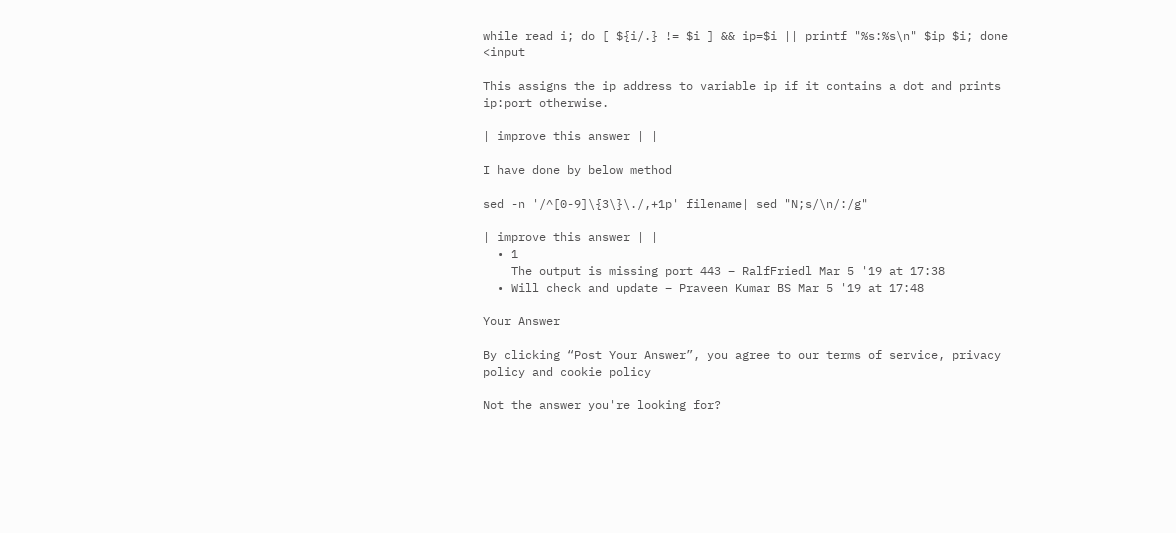while read i; do [ ${i/.} != $i ] && ip=$i || printf "%s:%s\n" $ip $i; done <input

This assigns the ip address to variable ip if it contains a dot and prints ip:port otherwise.

| improve this answer | |

I have done by below method

sed -n '/^[0-9]\{3\}\./,+1p' filename| sed "N;s/\n/:/g"

| improve this answer | |
  • 1
    The output is missing port 443 – RalfFriedl Mar 5 '19 at 17:38
  • Will check and update – Praveen Kumar BS Mar 5 '19 at 17:48

Your Answer

By clicking “Post Your Answer”, you agree to our terms of service, privacy policy and cookie policy

Not the answer you're looking for?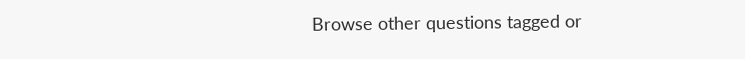Browse other questions tagged or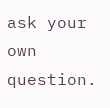ask your own question.